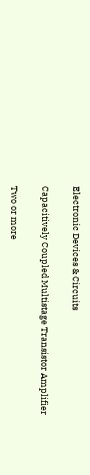Electronic Devices & Circuits

Capacitively Coupled Multistage Transistor Amplifier

Two or more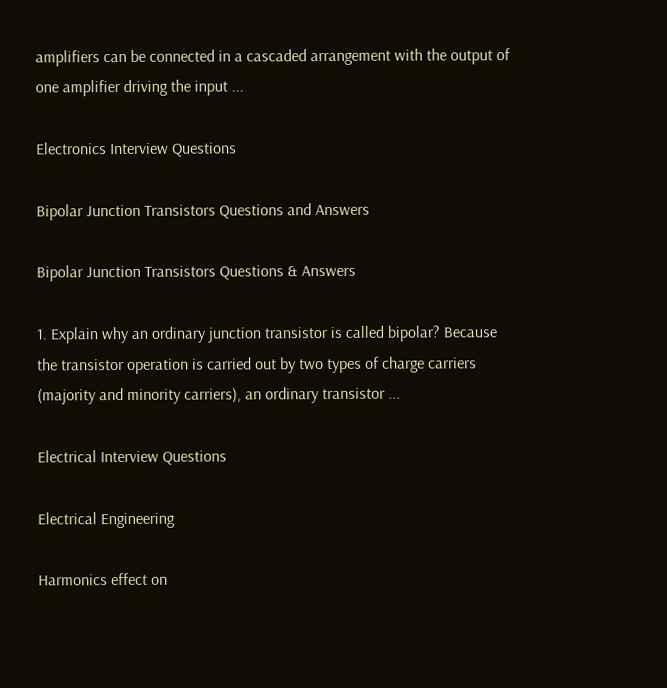amplifiers can be connected in a cascaded arrangement with the output of one amplifier driving the input ...

Electronics Interview Questions

Bipolar Junction Transistors Questions and Answers

Bipolar Junction Transistors Questions & Answers

1. Explain why an ordinary junction transistor is called bipolar? Because the transistor operation is carried out by two types of charge carriers (majority and minority carriers), an ordinary transistor ...

Electrical Interview Questions

Electrical Engineering

Harmonics effect on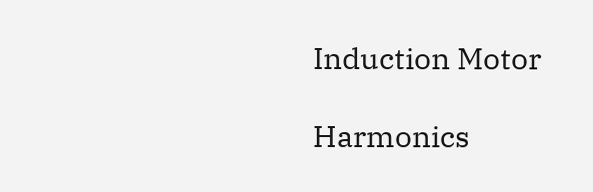Induction Motor

Harmonics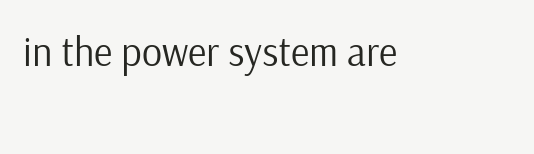in the power system are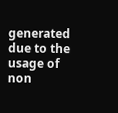generated due to the usage of non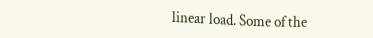linear load. Some of the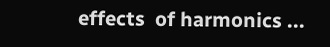effects  of harmonics ...